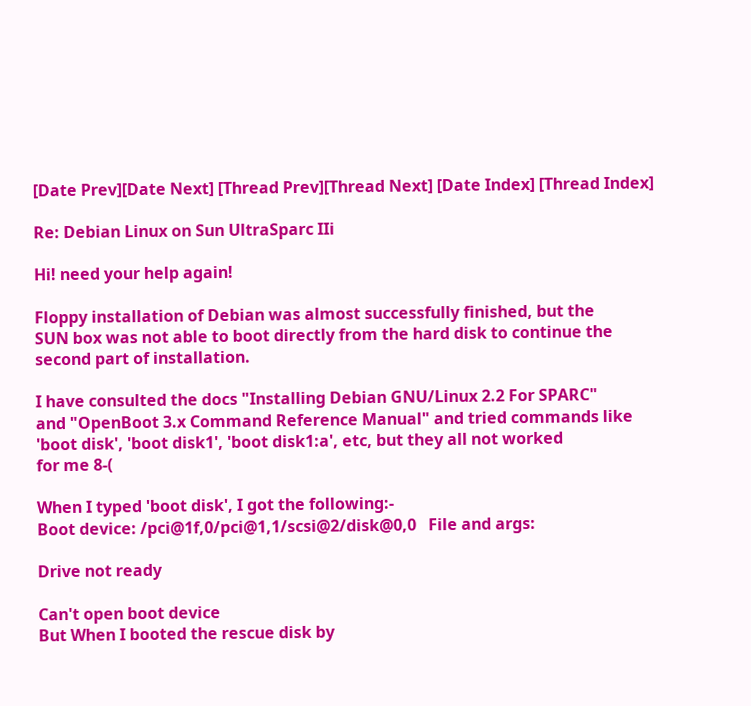[Date Prev][Date Next] [Thread Prev][Thread Next] [Date Index] [Thread Index]

Re: Debian Linux on Sun UltraSparc IIi

Hi! need your help again!

Floppy installation of Debian was almost successfully finished, but the
SUN box was not able to boot directly from the hard disk to continue the
second part of installation.

I have consulted the docs "Installing Debian GNU/Linux 2.2 For SPARC"
and "OpenBoot 3.x Command Reference Manual" and tried commands like
'boot disk', 'boot disk1', 'boot disk1:a', etc, but they all not worked
for me 8-(

When I typed 'boot disk', I got the following:-
Boot device: /pci@1f,0/pci@1,1/scsi@2/disk@0,0   File and args:

Drive not ready

Can't open boot device
But When I booted the rescue disk by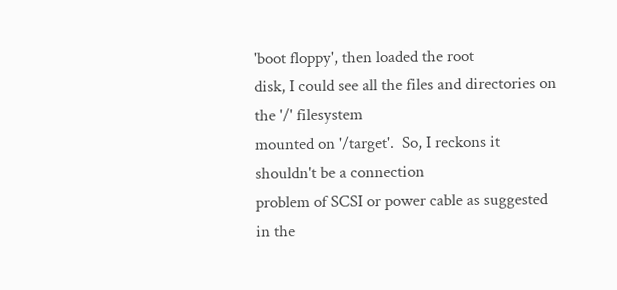'boot floppy', then loaded the root
disk, I could see all the files and directories on the '/' filesystem
mounted on '/target'.  So, I reckons it shouldn't be a connection
problem of SCSI or power cable as suggested in the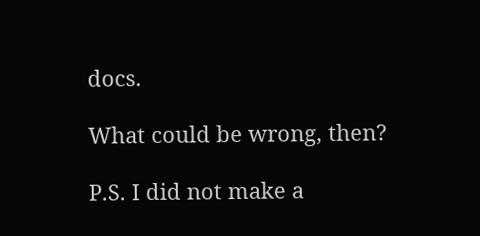docs.

What could be wrong, then?

P.S. I did not make a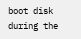boot disk during the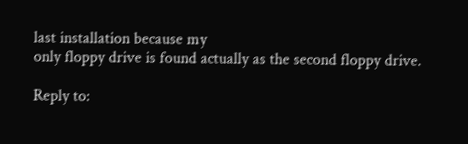last installation because my
only floppy drive is found actually as the second floppy drive.

Reply to: